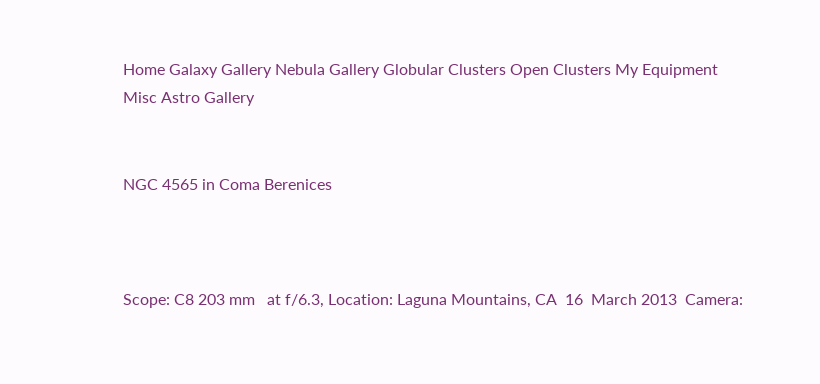Home Galaxy Gallery Nebula Gallery Globular Clusters Open Clusters My Equipment Misc Astro Gallery


NGC 4565 in Coma Berenices



Scope: C8 203 mm   at f/6.3, Location: Laguna Mountains, CA  16  March 2013  Camera: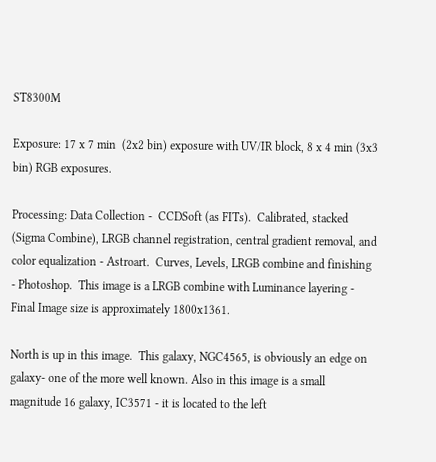ST8300M

Exposure: 17 x 7 min  (2x2 bin) exposure with UV/IR block, 8 x 4 min (3x3 bin) RGB exposures.

Processing: Data Collection -  CCDSoft (as FITs).  Calibrated, stacked (Sigma Combine), LRGB channel registration, central gradient removal, and color equalization - Astroart.  Curves, Levels, LRGB combine and finishing  - Photoshop.  This image is a LRGB combine with Luminance layering -   Final Image size is approximately 1800x1361.

North is up in this image.  This galaxy, NGC4565, is obviously an edge on galaxy- one of the more well known. Also in this image is a small magnitude 16 galaxy, IC3571 - it is located to the left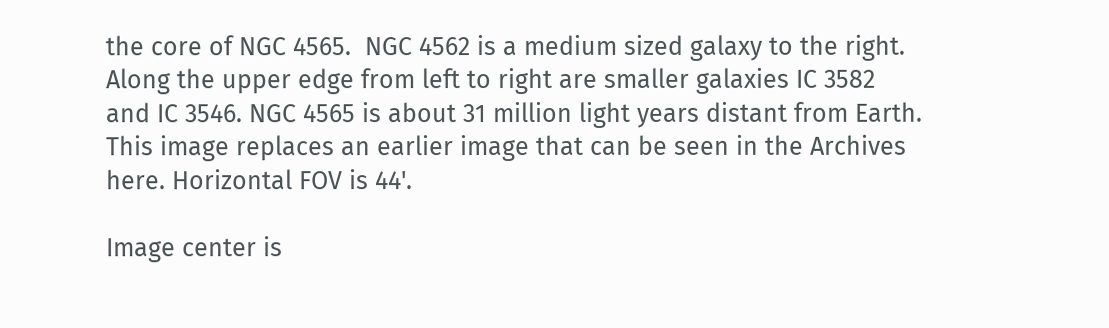the core of NGC 4565.  NGC 4562 is a medium sized galaxy to the right. Along the upper edge from left to right are smaller galaxies IC 3582 and IC 3546. NGC 4565 is about 31 million light years distant from Earth. This image replaces an earlier image that can be seen in the Archives here. Horizontal FOV is 44'.

Image center is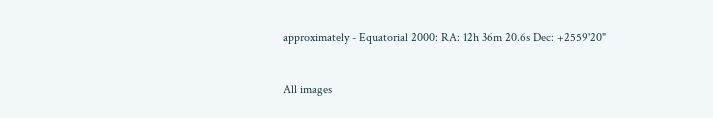approximately - Equatorial 2000: RA: 12h 36m 20.6s Dec: +2559'20"


All images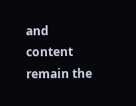and content remain the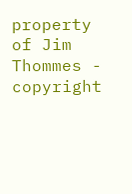property of Jim Thommes - copyright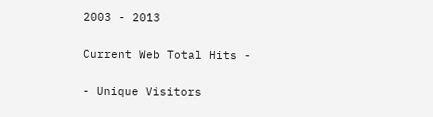2003 - 2013

Current Web Total Hits -

- Unique Visitors